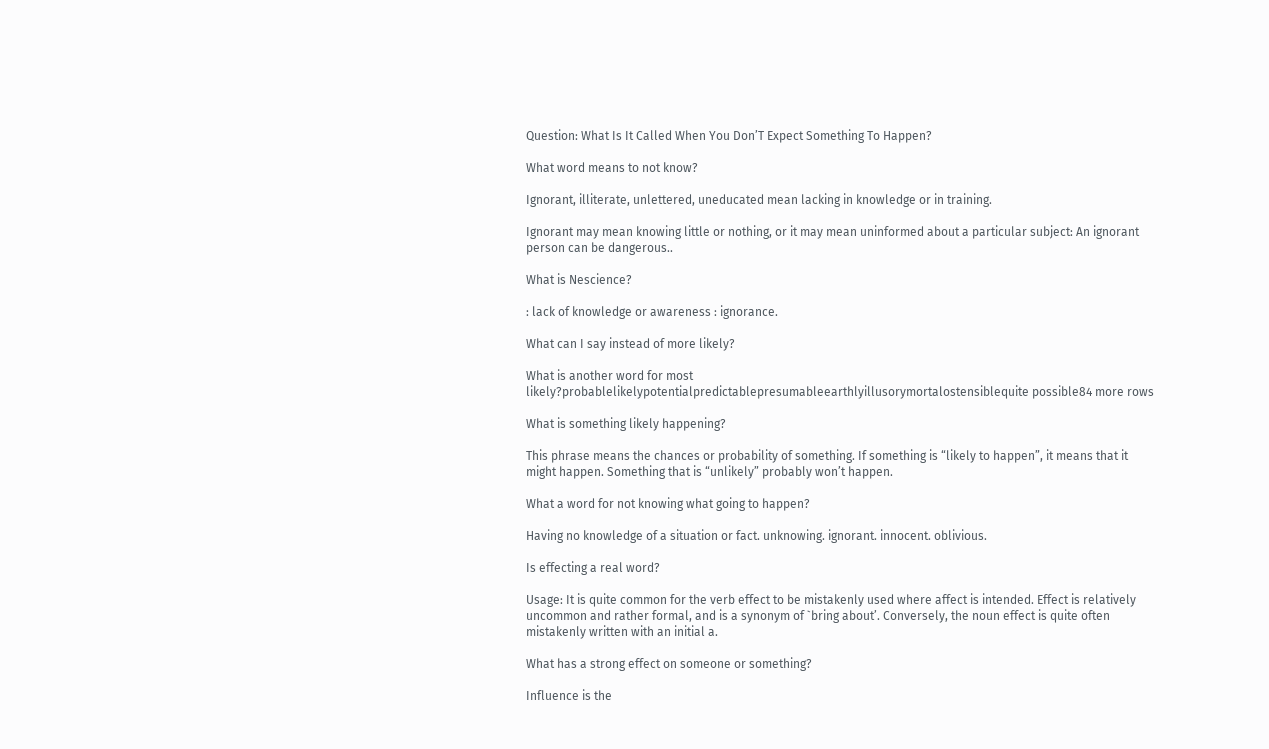Question: What Is It Called When You Don’T Expect Something To Happen?

What word means to not know?

Ignorant, illiterate, unlettered, uneducated mean lacking in knowledge or in training.

Ignorant may mean knowing little or nothing, or it may mean uninformed about a particular subject: An ignorant person can be dangerous..

What is Nescience?

: lack of knowledge or awareness : ignorance.

What can I say instead of more likely?

What is another word for most likely?probablelikelypotentialpredictablepresumableearthlyillusorymortalostensiblequite possible84 more rows

What is something likely happening?

This phrase means the chances or probability of something. If something is “likely to happen”, it means that it might happen. Something that is “unlikely” probably won’t happen.

What a word for not knowing what going to happen?

Having no knowledge of a situation or fact. unknowing. ignorant. innocent. oblivious.

Is effecting a real word?

Usage: It is quite common for the verb effect to be mistakenly used where affect is intended. Effect is relatively uncommon and rather formal, and is a synonym of `bring about’. Conversely, the noun effect is quite often mistakenly written with an initial a.

What has a strong effect on someone or something?

Influence is the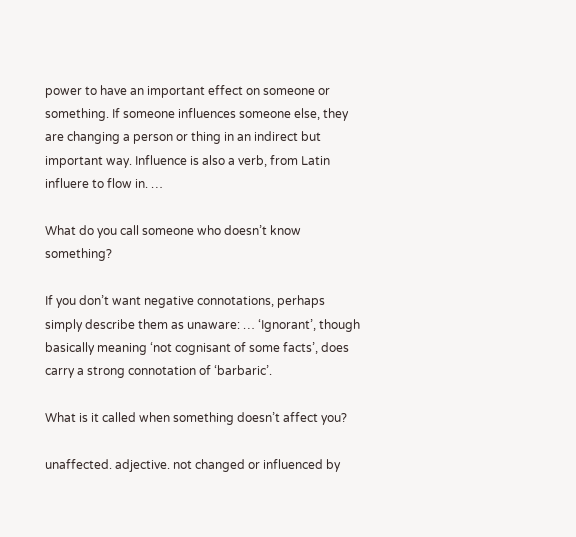power to have an important effect on someone or something. If someone influences someone else, they are changing a person or thing in an indirect but important way. Influence is also a verb, from Latin influere to flow in. …

What do you call someone who doesn’t know something?

If you don’t want negative connotations, perhaps simply describe them as unaware: … ‘Ignorant’, though basically meaning ‘not cognisant of some facts’, does carry a strong connotation of ‘barbaric’.

What is it called when something doesn’t affect you?

unaffected. adjective. not changed or influenced by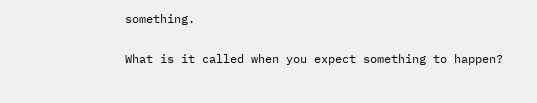something.

What is it called when you expect something to happen?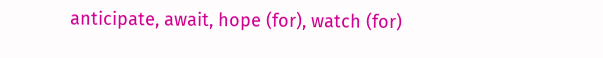anticipate, await, hope (for), watch (for)